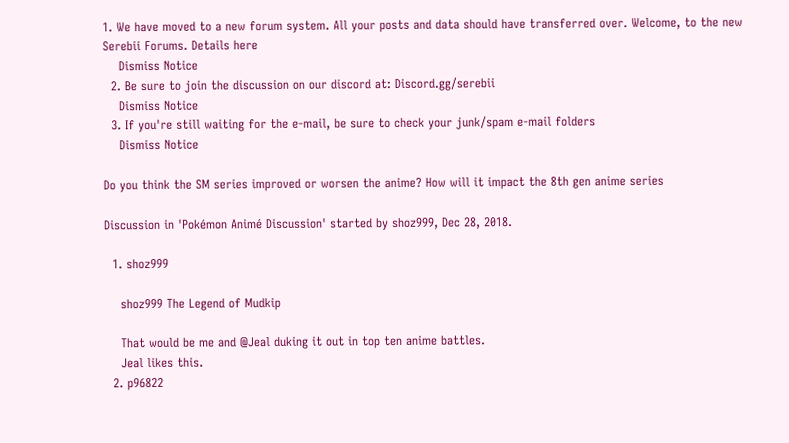1. We have moved to a new forum system. All your posts and data should have transferred over. Welcome, to the new Serebii Forums. Details here
    Dismiss Notice
  2. Be sure to join the discussion on our discord at: Discord.gg/serebii
    Dismiss Notice
  3. If you're still waiting for the e-mail, be sure to check your junk/spam e-mail folders
    Dismiss Notice

Do you think the SM series improved or worsen the anime? How will it impact the 8th gen anime series

Discussion in 'Pokémon Animé Discussion' started by shoz999, Dec 28, 2018.

  1. shoz999

    shoz999 The Legend of Mudkip

    That would be me and @Jeal duking it out in top ten anime battles.
    Jeal likes this.
  2. p96822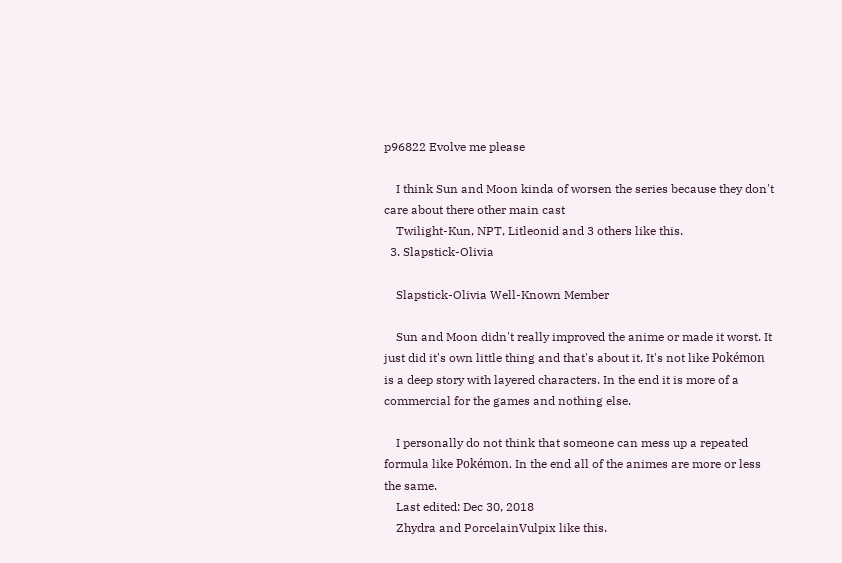p96822 Evolve me please

    I think Sun and Moon kinda of worsen the series because they don't care about there other main cast
    Twilight-Kun, NPT, Litleonid and 3 others like this.
  3. Slapstick-Olivia

    Slapstick-Olivia Well-Known Member

    Sun and Moon didn't really improved the anime or made it worst. It just did it's own little thing and that's about it. It's not like Pokémon is a deep story with layered characters. In the end it is more of a commercial for the games and nothing else.

    I personally do not think that someone can mess up a repeated formula like Pokémon. In the end all of the animes are more or less the same.
    Last edited: Dec 30, 2018
    Zhydra and PorcelainVulpix like this.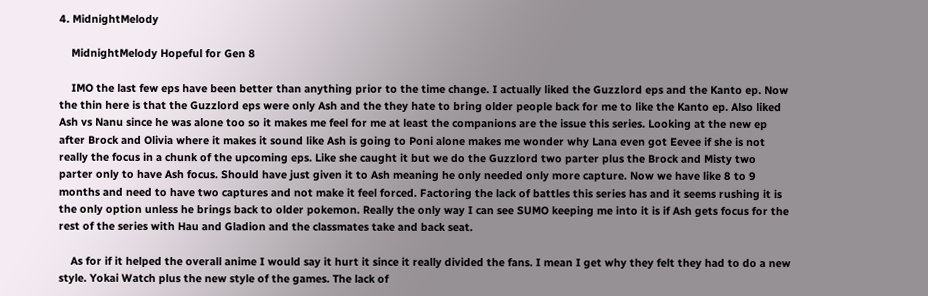4. MidnightMelody

    MidnightMelody Hopeful for Gen 8

    IMO the last few eps have been better than anything prior to the time change. I actually liked the Guzzlord eps and the Kanto ep. Now the thin here is that the Guzzlord eps were only Ash and the they hate to bring older people back for me to like the Kanto ep. Also liked Ash vs Nanu since he was alone too so it makes me feel for me at least the companions are the issue this series. Looking at the new ep after Brock and Olivia where it makes it sound like Ash is going to Poni alone makes me wonder why Lana even got Eevee if she is not really the focus in a chunk of the upcoming eps. Like she caught it but we do the Guzzlord two parter plus the Brock and Misty two parter only to have Ash focus. Should have just given it to Ash meaning he only needed only more capture. Now we have like 8 to 9 months and need to have two captures and not make it feel forced. Factoring the lack of battles this series has and it seems rushing it is the only option unless he brings back to older pokemon. Really the only way I can see SUMO keeping me into it is if Ash gets focus for the rest of the series with Hau and Gladion and the classmates take and back seat.

    As for if it helped the overall anime I would say it hurt it since it really divided the fans. I mean I get why they felt they had to do a new style. Yokai Watch plus the new style of the games. The lack of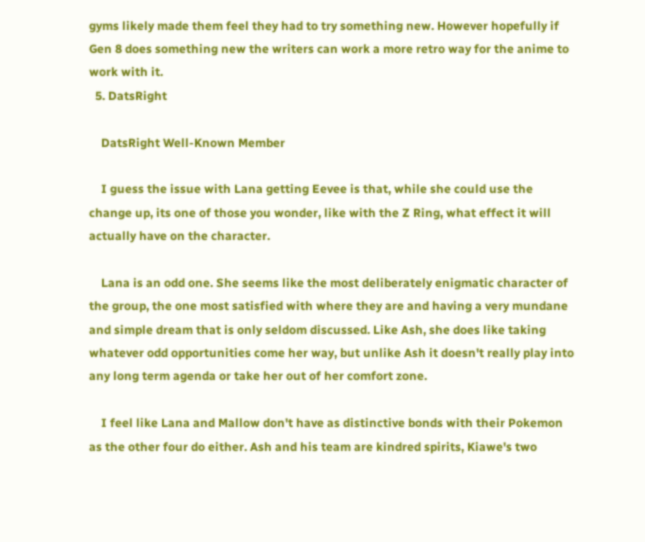gyms likely made them feel they had to try something new. However hopefully if Gen 8 does something new the writers can work a more retro way for the anime to work with it.
  5. DatsRight

    DatsRight Well-Known Member

    I guess the issue with Lana getting Eevee is that, while she could use the change up, its one of those you wonder, like with the Z Ring, what effect it will actually have on the character.

    Lana is an odd one. She seems like the most deliberately enigmatic character of the group, the one most satisfied with where they are and having a very mundane and simple dream that is only seldom discussed. Like Ash, she does like taking whatever odd opportunities come her way, but unlike Ash it doesn't really play into any long term agenda or take her out of her comfort zone.

    I feel like Lana and Mallow don't have as distinctive bonds with their Pokemon as the other four do either. Ash and his team are kindred spirits, Kiawe's two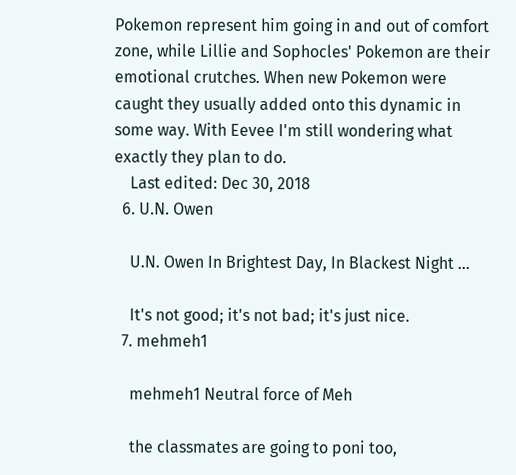Pokemon represent him going in and out of comfort zone, while Lillie and Sophocles' Pokemon are their emotional crutches. When new Pokemon were caught they usually added onto this dynamic in some way. With Eevee I'm still wondering what exactly they plan to do.
    Last edited: Dec 30, 2018
  6. U.N. Owen

    U.N. Owen In Brightest Day, In Blackest Night ...

    It's not good; it's not bad; it's just nice.
  7. mehmeh1

    mehmeh1 Neutral force of Meh

    the classmates are going to poni too,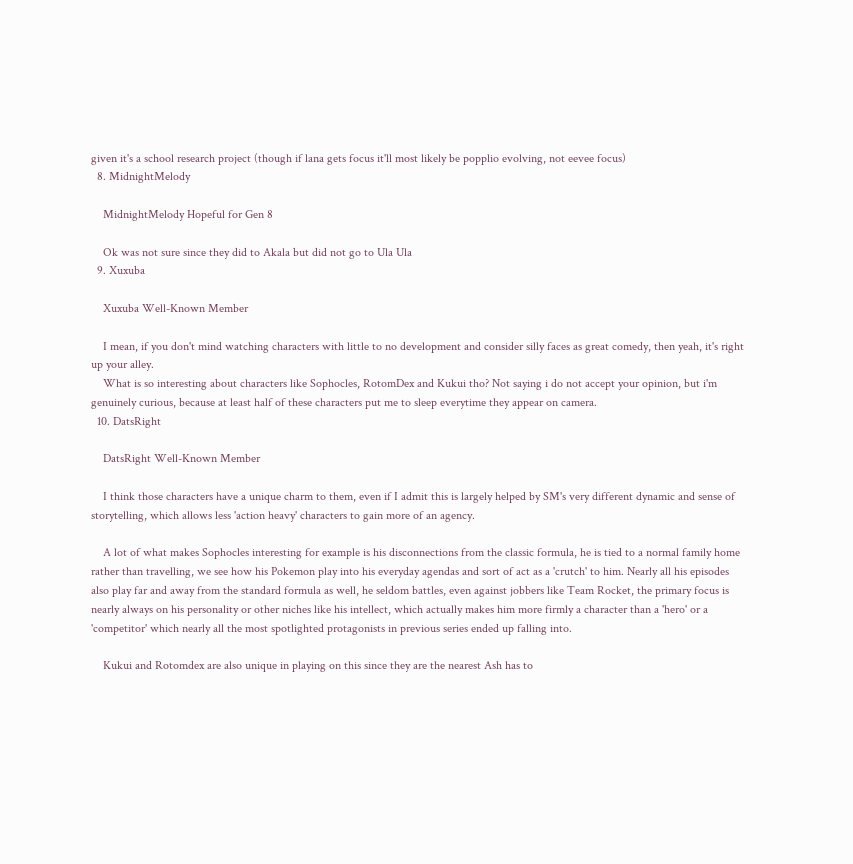given it's a school research project (though if lana gets focus it'll most likely be popplio evolving, not eevee focus)
  8. MidnightMelody

    MidnightMelody Hopeful for Gen 8

    Ok was not sure since they did to Akala but did not go to Ula Ula
  9. Xuxuba

    Xuxuba Well-Known Member

    I mean, if you don't mind watching characters with little to no development and consider silly faces as great comedy, then yeah, it's right up your alley.
    What is so interesting about characters like Sophocles, RotomDex and Kukui tho? Not saying i do not accept your opinion, but i'm genuinely curious, because at least half of these characters put me to sleep everytime they appear on camera.
  10. DatsRight

    DatsRight Well-Known Member

    I think those characters have a unique charm to them, even if I admit this is largely helped by SM's very different dynamic and sense of storytelling, which allows less 'action heavy' characters to gain more of an agency.

    A lot of what makes Sophocles interesting for example is his disconnections from the classic formula, he is tied to a normal family home rather than travelling, we see how his Pokemon play into his everyday agendas and sort of act as a 'crutch' to him. Nearly all his episodes also play far and away from the standard formula as well, he seldom battles, even against jobbers like Team Rocket, the primary focus is nearly always on his personality or other niches like his intellect, which actually makes him more firmly a character than a 'hero' or a 'competitor' which nearly all the most spotlighted protagonists in previous series ended up falling into.

    Kukui and Rotomdex are also unique in playing on this since they are the nearest Ash has to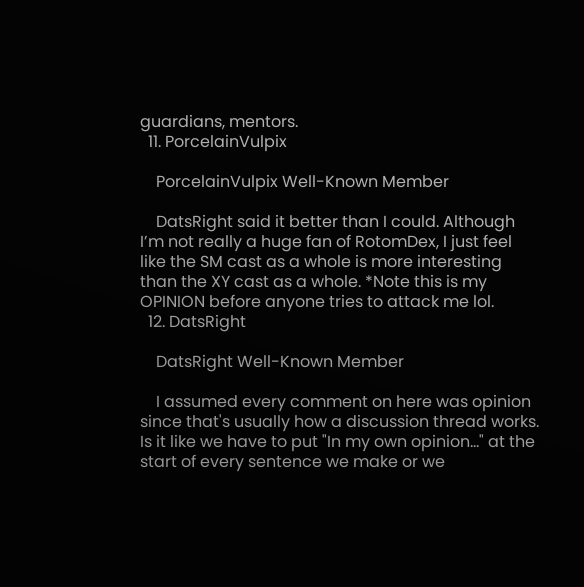guardians, mentors.
  11. PorcelainVulpix

    PorcelainVulpix Well-Known Member

    DatsRight said it better than I could. Although I’m not really a huge fan of RotomDex, I just feel like the SM cast as a whole is more interesting than the XY cast as a whole. *Note this is my OPINION before anyone tries to attack me lol.
  12. DatsRight

    DatsRight Well-Known Member

    I assumed every comment on here was opinion since that's usually how a discussion thread works. Is it like we have to put "In my own opinion..." at the start of every sentence we make or we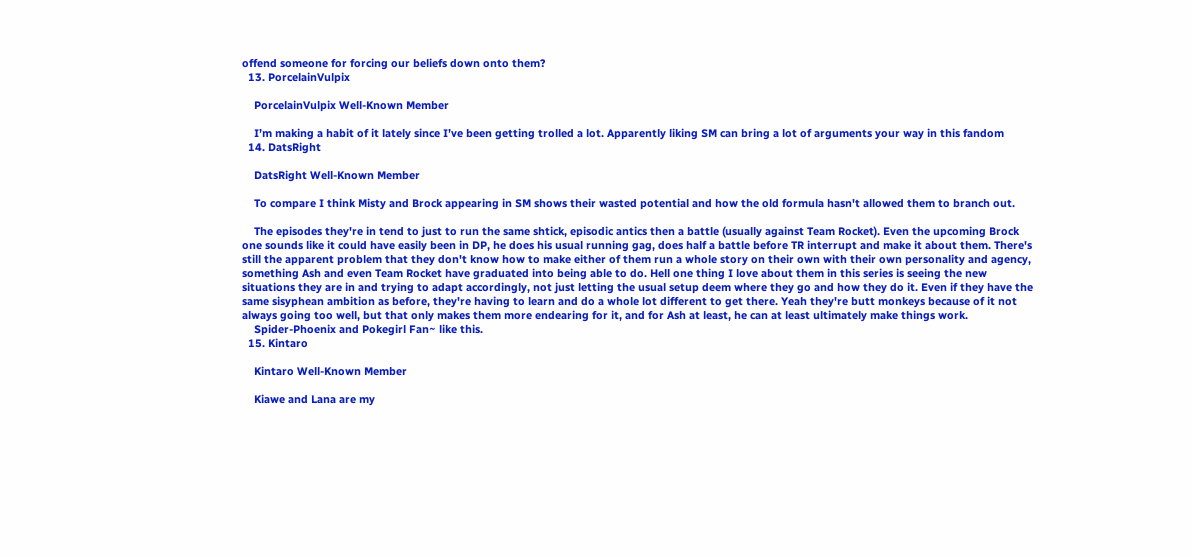offend someone for forcing our beliefs down onto them?
  13. PorcelainVulpix

    PorcelainVulpix Well-Known Member

    I’m making a habit of it lately since I’ve been getting trolled a lot. Apparently liking SM can bring a lot of arguments your way in this fandom
  14. DatsRight

    DatsRight Well-Known Member

    To compare I think Misty and Brock appearing in SM shows their wasted potential and how the old formula hasn't allowed them to branch out.

    The episodes they're in tend to just to run the same shtick, episodic antics then a battle (usually against Team Rocket). Even the upcoming Brock one sounds like it could have easily been in DP, he does his usual running gag, does half a battle before TR interrupt and make it about them. There's still the apparent problem that they don't know how to make either of them run a whole story on their own with their own personality and agency, something Ash and even Team Rocket have graduated into being able to do. Hell one thing I love about them in this series is seeing the new situations they are in and trying to adapt accordingly, not just letting the usual setup deem where they go and how they do it. Even if they have the same sisyphean ambition as before, they're having to learn and do a whole lot different to get there. Yeah they're butt monkeys because of it not always going too well, but that only makes them more endearing for it, and for Ash at least, he can at least ultimately make things work.
    Spider-Phoenix and Pokegirl Fan~ like this.
  15. Kintaro

    Kintaro Well-Known Member

    Kiawe and Lana are my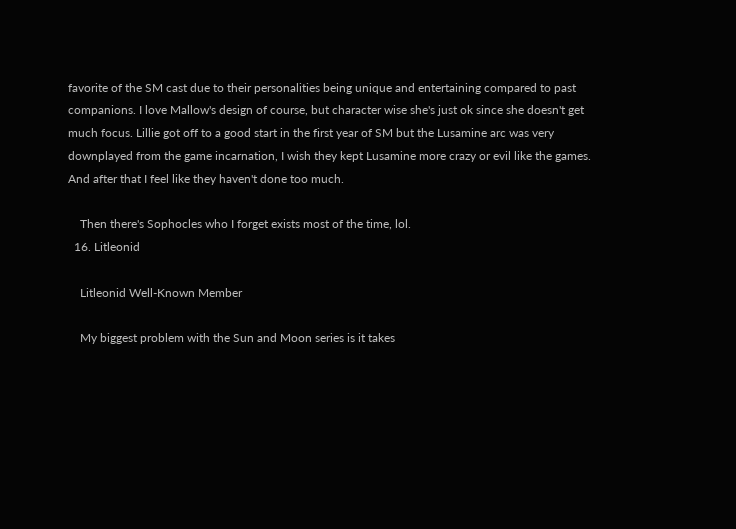favorite of the SM cast due to their personalities being unique and entertaining compared to past companions. I love Mallow's design of course, but character wise she's just ok since she doesn't get much focus. Lillie got off to a good start in the first year of SM but the Lusamine arc was very downplayed from the game incarnation, I wish they kept Lusamine more crazy or evil like the games. And after that I feel like they haven't done too much.

    Then there's Sophocles who I forget exists most of the time, lol.
  16. Litleonid

    Litleonid Well-Known Member

    My biggest problem with the Sun and Moon series is it takes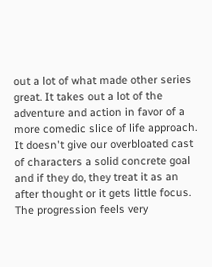out a lot of what made other series great. It takes out a lot of the adventure and action in favor of a more comedic slice of life approach. It doesn't give our overbloated cast of characters a solid concrete goal and if they do, they treat it as an after thought or it gets little focus. The progression feels very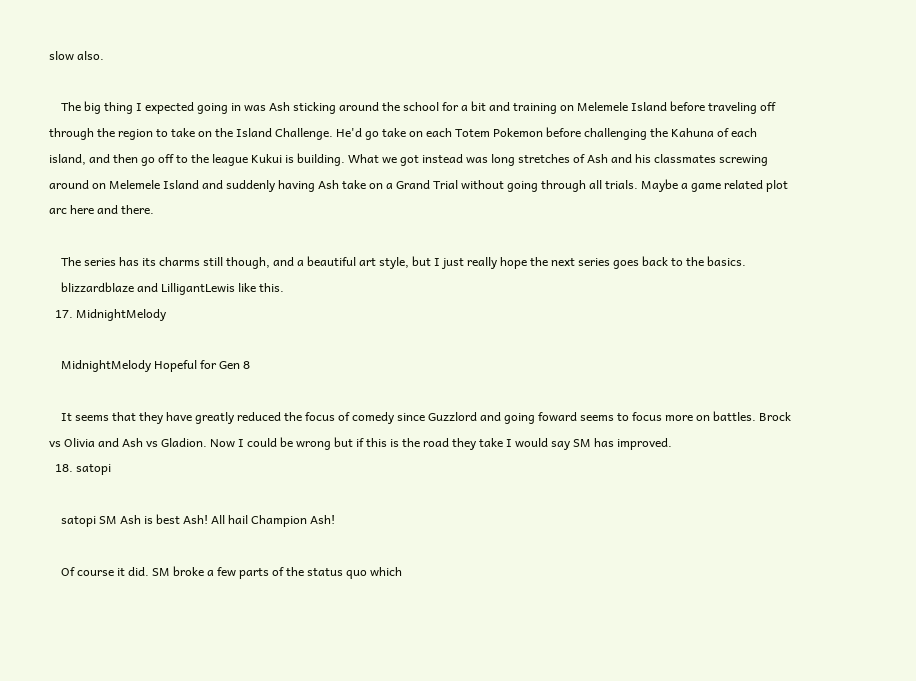slow also.

    The big thing I expected going in was Ash sticking around the school for a bit and training on Melemele Island before traveling off through the region to take on the Island Challenge. He'd go take on each Totem Pokemon before challenging the Kahuna of each island, and then go off to the league Kukui is building. What we got instead was long stretches of Ash and his classmates screwing around on Melemele Island and suddenly having Ash take on a Grand Trial without going through all trials. Maybe a game related plot arc here and there.

    The series has its charms still though, and a beautiful art style, but I just really hope the next series goes back to the basics.
    blizzardblaze and LilligantLewis like this.
  17. MidnightMelody

    MidnightMelody Hopeful for Gen 8

    It seems that they have greatly reduced the focus of comedy since Guzzlord and going foward seems to focus more on battles. Brock vs Olivia and Ash vs Gladion. Now I could be wrong but if this is the road they take I would say SM has improved.
  18. satopi

    satopi SM Ash is best Ash! All hail Champion Ash!

    Of course it did. SM broke a few parts of the status quo which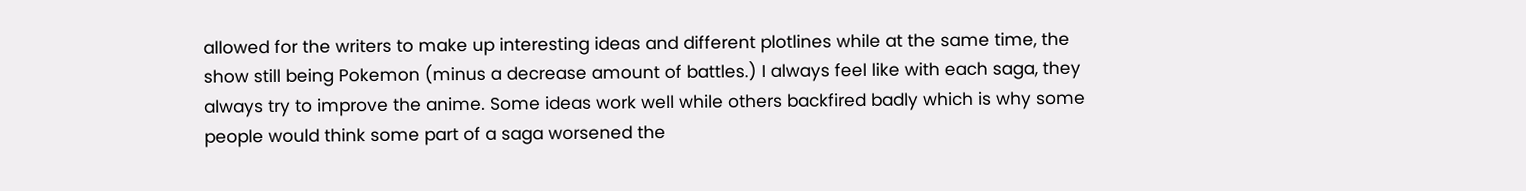allowed for the writers to make up interesting ideas and different plotlines while at the same time, the show still being Pokemon (minus a decrease amount of battles.) I always feel like with each saga, they always try to improve the anime. Some ideas work well while others backfired badly which is why some people would think some part of a saga worsened the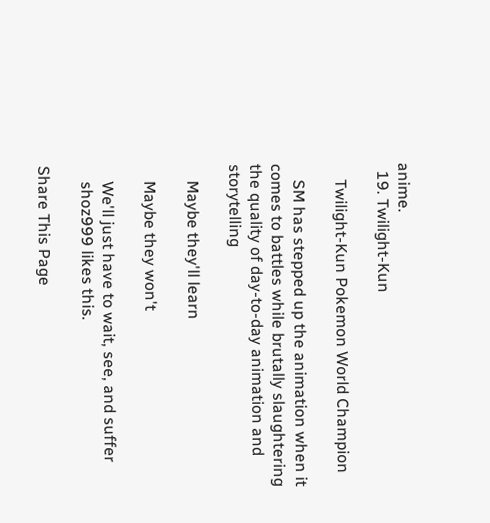anime.
  19. Twilight-Kun

    Twilight-Kun Pokemon World Champion

    SM has stepped up the animation when it comes to battles while brutally slaughtering the quality of day-to-day animation and storytelling

    Maybe they'll learn

    Maybe they won't

    We'll just have to wait, see, and suffer
    shoz999 likes this.

Share This Page